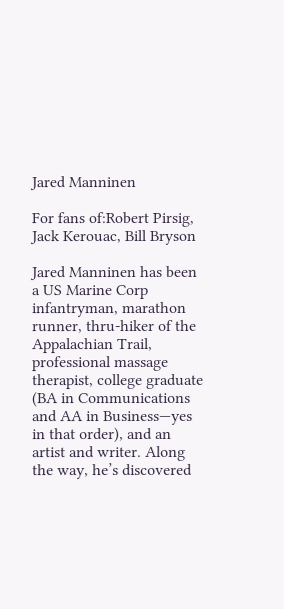Jared Manninen

For fans of:Robert Pirsig, Jack Kerouac, Bill Bryson

Jared Manninen has been a US Marine Corp infantryman, marathon runner, thru-hiker of the Appalachian Trail, professional massage therapist, college graduate (BA in Communications and AA in Business—yes in that order), and an artist and writer. Along the way, he’s discovered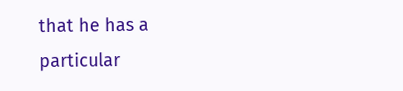that he has a particular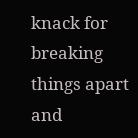knack for breaking things apart and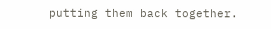putting them back together.